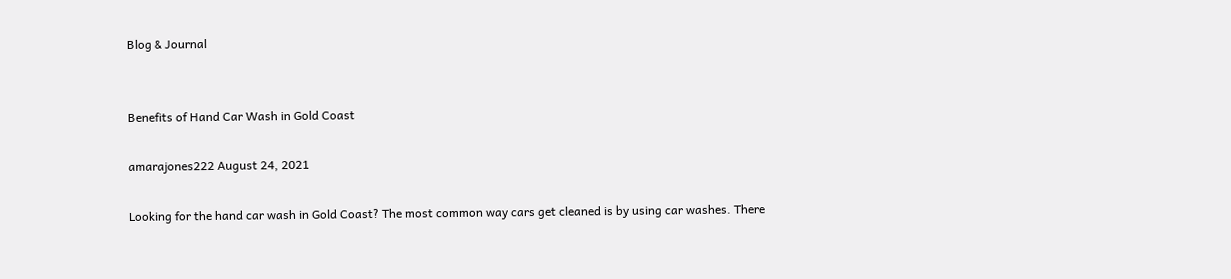Blog & Journal


Benefits of Hand Car Wash in Gold Coast

amarajones222 August 24, 2021

Looking for the hand car wash in Gold Coast? The most common way cars get cleaned is by using car washes. There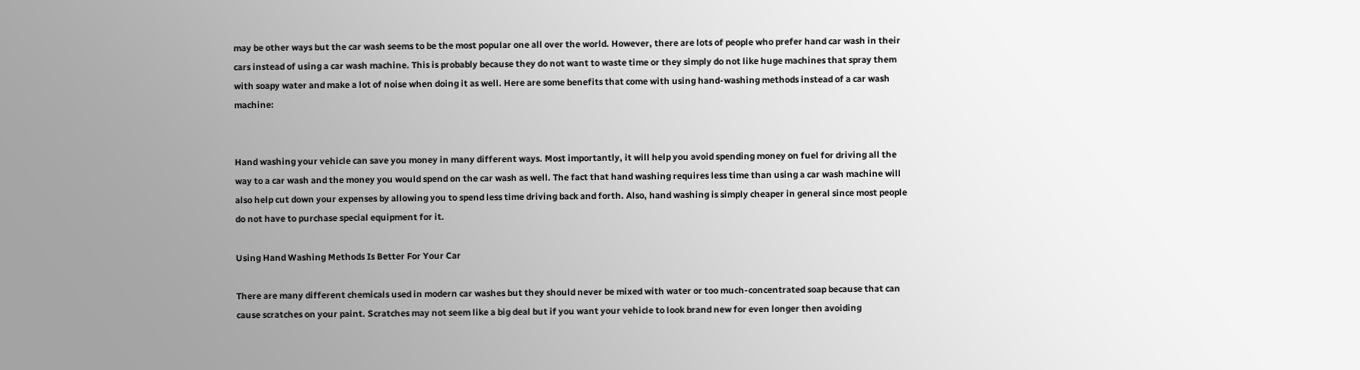may be other ways but the car wash seems to be the most popular one all over the world. However, there are lots of people who prefer hand car wash in their cars instead of using a car wash machine. This is probably because they do not want to waste time or they simply do not like huge machines that spray them with soapy water and make a lot of noise when doing it as well. Here are some benefits that come with using hand-washing methods instead of a car wash machine:


Hand washing your vehicle can save you money in many different ways. Most importantly, it will help you avoid spending money on fuel for driving all the way to a car wash and the money you would spend on the car wash as well. The fact that hand washing requires less time than using a car wash machine will also help cut down your expenses by allowing you to spend less time driving back and forth. Also, hand washing is simply cheaper in general since most people do not have to purchase special equipment for it.

Using Hand Washing Methods Is Better For Your Car

There are many different chemicals used in modern car washes but they should never be mixed with water or too much-concentrated soap because that can cause scratches on your paint. Scratches may not seem like a big deal but if you want your vehicle to look brand new for even longer then avoiding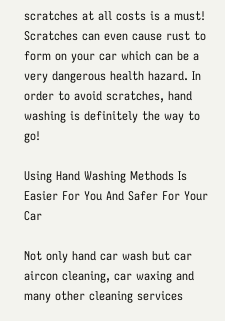scratches at all costs is a must! Scratches can even cause rust to form on your car which can be a very dangerous health hazard. In order to avoid scratches, hand washing is definitely the way to go!

Using Hand Washing Methods Is Easier For You And Safer For Your Car

Not only hand car wash but car aircon cleaning, car waxing and many other cleaning services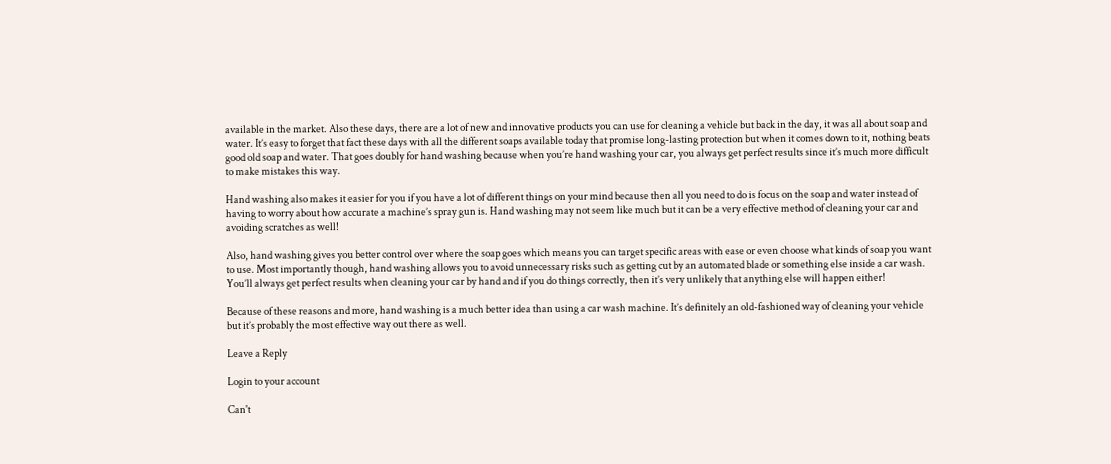available in the market. Also these days, there are a lot of new and innovative products you can use for cleaning a vehicle but back in the day, it was all about soap and water. It’s easy to forget that fact these days with all the different soaps available today that promise long-lasting protection but when it comes down to it, nothing beats good old soap and water. That goes doubly for hand washing because when you’re hand washing your car, you always get perfect results since it’s much more difficult to make mistakes this way.

Hand washing also makes it easier for you if you have a lot of different things on your mind because then all you need to do is focus on the soap and water instead of having to worry about how accurate a machine’s spray gun is. Hand washing may not seem like much but it can be a very effective method of cleaning your car and avoiding scratches as well!

Also, hand washing gives you better control over where the soap goes which means you can target specific areas with ease or even choose what kinds of soap you want to use. Most importantly though, hand washing allows you to avoid unnecessary risks such as getting cut by an automated blade or something else inside a car wash. You’ll always get perfect results when cleaning your car by hand and if you do things correctly, then it’s very unlikely that anything else will happen either!

Because of these reasons and more, hand washing is a much better idea than using a car wash machine. It’s definitely an old-fashioned way of cleaning your vehicle but it’s probably the most effective way out there as well.

Leave a Reply

Login to your account

Can't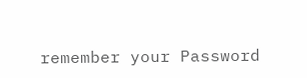remember your Password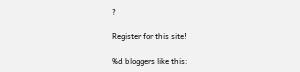?

Register for this site!

%d bloggers like this: